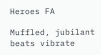Heroes FA

Muffled, jubilant beats vibrate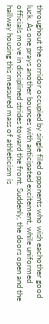throughout the corridor occupied by single filed opponents who wish eachother good luck. As one prays another bounces with anticipated excitement, while uniformed officials move in disciplined strides toward the front. Suddenly, the doors open and the hallway housing this measured mass of athleticism is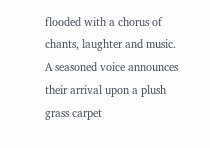flooded with a chorus of chants, laughter and music. A seasoned voice announces their arrival upon a plush grass carpet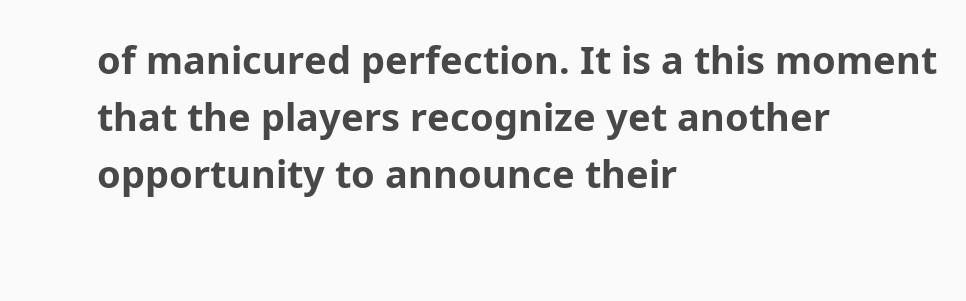of manicured perfection. It is a this moment that the players recognize yet another opportunity to announce their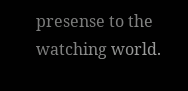presense to the watching world.